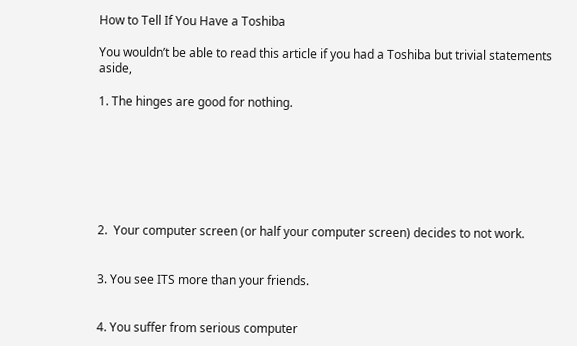How to Tell If You Have a Toshiba

You wouldn’t be able to read this article if you had a Toshiba but trivial statements aside,

1. The hinges are good for nothing.







2.  Your computer screen (or half your computer screen) decides to not work.


3. You see ITS more than your friends.


4. You suffer from serious computer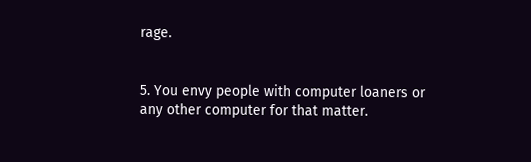rage.


5. You envy people with computer loaners or any other computer for that matter.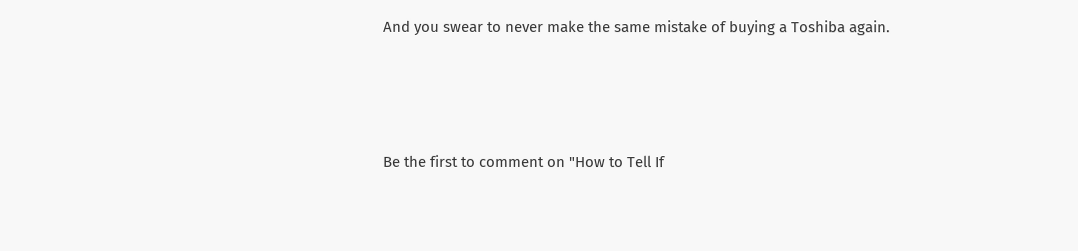And you swear to never make the same mistake of buying a Toshiba again.





Be the first to comment on "How to Tell If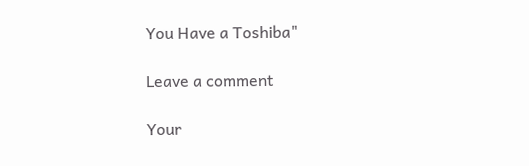You Have a Toshiba"

Leave a comment

Your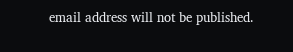email address will not be published.